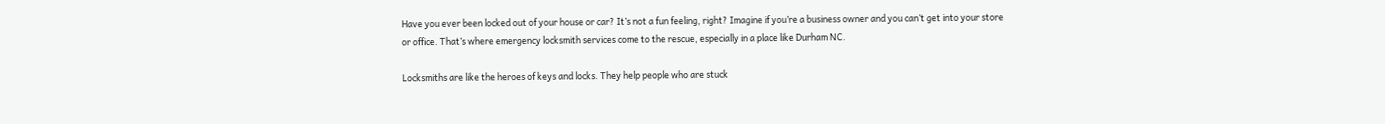Have you ever been locked out of your house or car? It’s not a fun feeling, right? Imagine if you’re a business owner and you can’t get into your store or office. That’s where emergency locksmith services come to the rescue, especially in a place like Durham NC.

Locksmiths are like the heroes of keys and locks. They help people who are stuck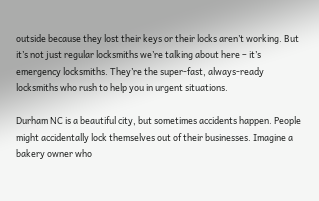outside because they lost their keys or their locks aren’t working. But it’s not just regular locksmiths we’re talking about here – it’s emergency locksmiths. They’re the super-fast, always-ready locksmiths who rush to help you in urgent situations.

Durham NC is a beautiful city, but sometimes accidents happen. People might accidentally lock themselves out of their businesses. Imagine a bakery owner who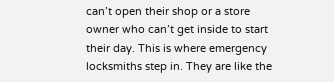can’t open their shop or a store owner who can’t get inside to start their day. This is where emergency locksmiths step in. They are like the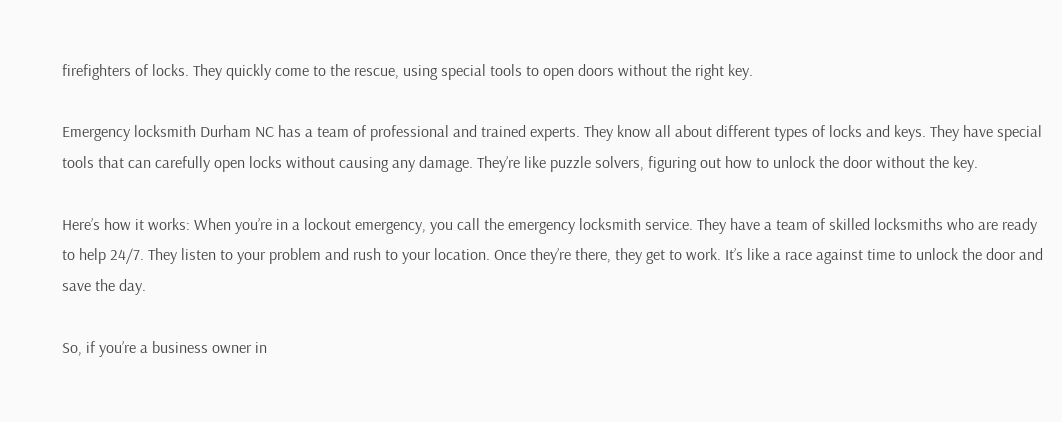firefighters of locks. They quickly come to the rescue, using special tools to open doors without the right key.

Emergency locksmith Durham NC has a team of professional and trained experts. They know all about different types of locks and keys. They have special tools that can carefully open locks without causing any damage. They’re like puzzle solvers, figuring out how to unlock the door without the key.

Here’s how it works: When you’re in a lockout emergency, you call the emergency locksmith service. They have a team of skilled locksmiths who are ready to help 24/7. They listen to your problem and rush to your location. Once they’re there, they get to work. It’s like a race against time to unlock the door and save the day.

So, if you’re a business owner in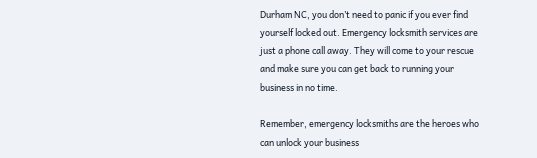Durham NC, you don’t need to panic if you ever find yourself locked out. Emergency locksmith services are just a phone call away. They will come to your rescue and make sure you can get back to running your business in no time.

Remember, emergency locksmiths are the heroes who can unlock your business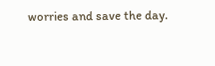worries and save the day.